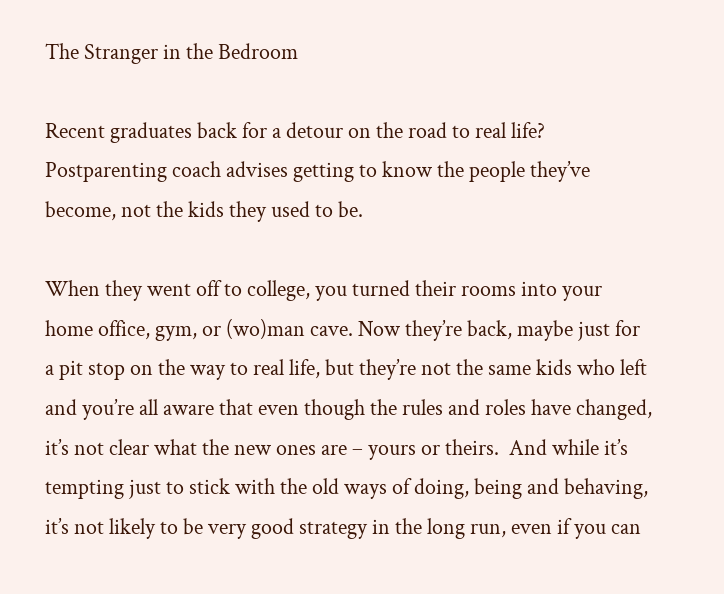The Stranger in the Bedroom

Recent graduates back for a detour on the road to real life? Postparenting coach advises getting to know the people they’ve become, not the kids they used to be.

When they went off to college, you turned their rooms into your  home office, gym, or (wo)man cave. Now they’re back, maybe just for a pit stop on the way to real life, but they’re not the same kids who left and you’re all aware that even though the rules and roles have changed, it’s not clear what the new ones are – yours or theirs.  And while it’s tempting just to stick with the old ways of doing, being and behaving, it’s not likely to be very good strategy in the long run, even if you can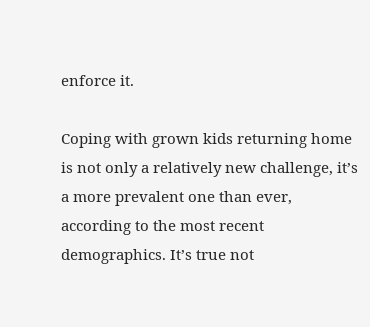enforce it.

Coping with grown kids returning home is not only a relatively new challenge, it’s a more prevalent one than ever, according to the most recent demographics. It’s true not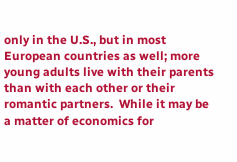only in the U.S., but in most European countries as well; more young adults live with their parents than with each other or their romantic partners.  While it may be a matter of economics for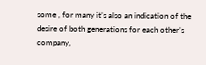some , for many it’s also an indication of the desire of both generations for each other’s company,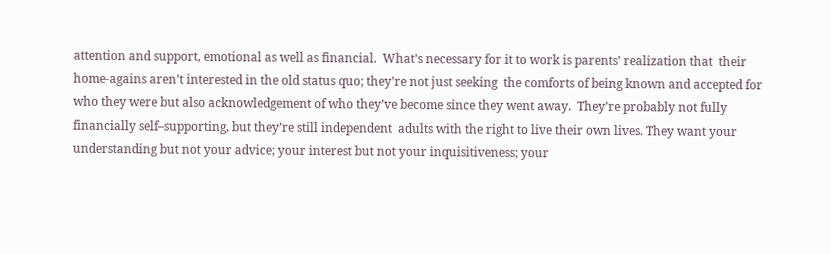attention and support, emotional as well as financial.  What’s necessary for it to work is parents’ realization that  their home-agains aren’t interested in the old status quo; they’re not just seeking  the comforts of being known and accepted for who they were but also acknowledgement of who they’ve become since they went away.  They’re probably not fully financially self–supporting, but they’re still independent  adults with the right to live their own lives. They want your understanding but not your advice; your interest but not your inquisitiveness; your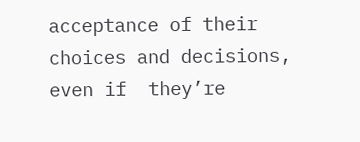acceptance of their choices and decisions,  even if  they’re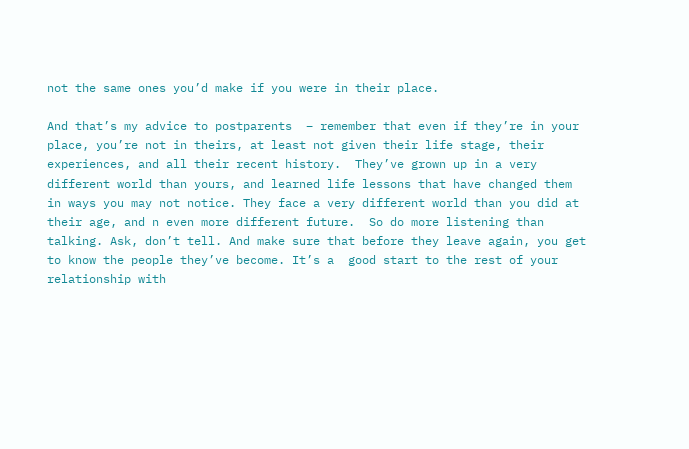not the same ones you’d make if you were in their place.

And that’s my advice to postparents  – remember that even if they’re in your place, you’re not in theirs, at least not given their life stage, their experiences, and all their recent history.  They’ve grown up in a very different world than yours, and learned life lessons that have changed them in ways you may not notice. They face a very different world than you did at their age, and n even more different future.  So do more listening than talking. Ask, don’t tell. And make sure that before they leave again, you get to know the people they’ve become. It’s a  good start to the rest of your relationship with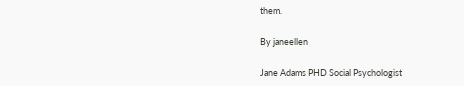them.

By janeellen

Jane Adams PHD Social Psychologist